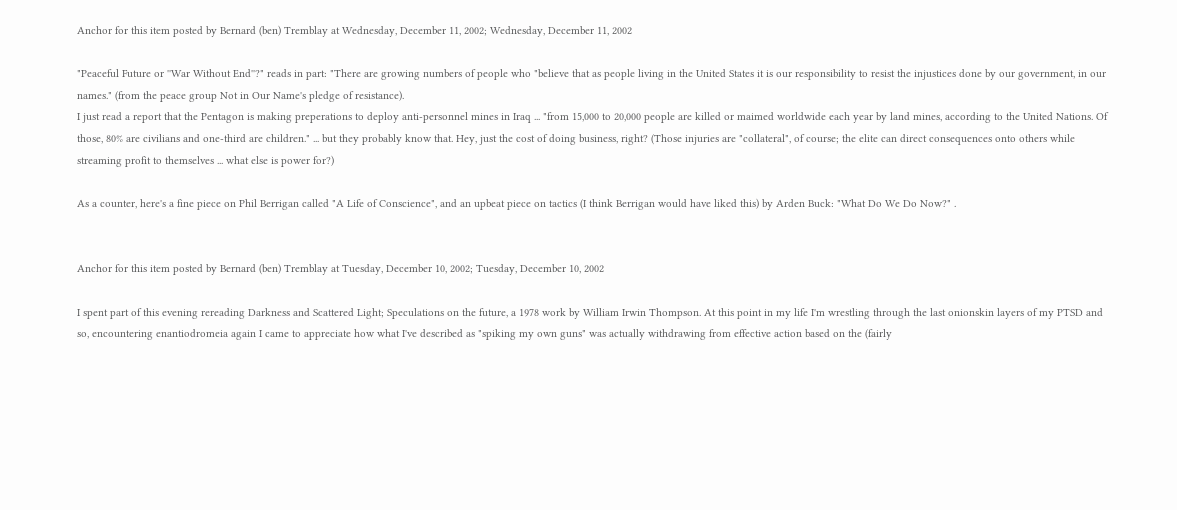Anchor for this item posted by Bernard (ben) Tremblay at Wednesday, December 11, 2002; Wednesday, December 11, 2002

"Peaceful Future or ''War Without End''?" reads in part: "There are growing numbers of people who "believe that as people living in the United States it is our responsibility to resist the injustices done by our government, in our names." (from the peace group Not in Our Name's pledge of resistance).
I just read a report that the Pentagon is making preperations to deploy anti-personnel mines in Iraq ... "from 15,000 to 20,000 people are killed or maimed worldwide each year by land mines, according to the United Nations. Of those, 80% are civilians and one-third are children." ... but they probably know that. Hey, just the cost of doing business, right? (Those injuries are "collateral", of course; the elite can direct consequences onto others while streaming profit to themselves ... what else is power for?)

As a counter, here's a fine piece on Phil Berrigan called "A Life of Conscience", and an upbeat piece on tactics (I think Berrigan would have liked this) by Arden Buck: "What Do We Do Now?" .


Anchor for this item posted by Bernard (ben) Tremblay at Tuesday, December 10, 2002; Tuesday, December 10, 2002

I spent part of this evening rereading Darkness and Scattered Light; Speculations on the future, a 1978 work by William Irwin Thompson. At this point in my life I'm wrestling through the last onionskin layers of my PTSD and so, encountering enantiodromeia again I came to appreciate how what I've described as "spiking my own guns" was actually withdrawing from effective action based on the (fairly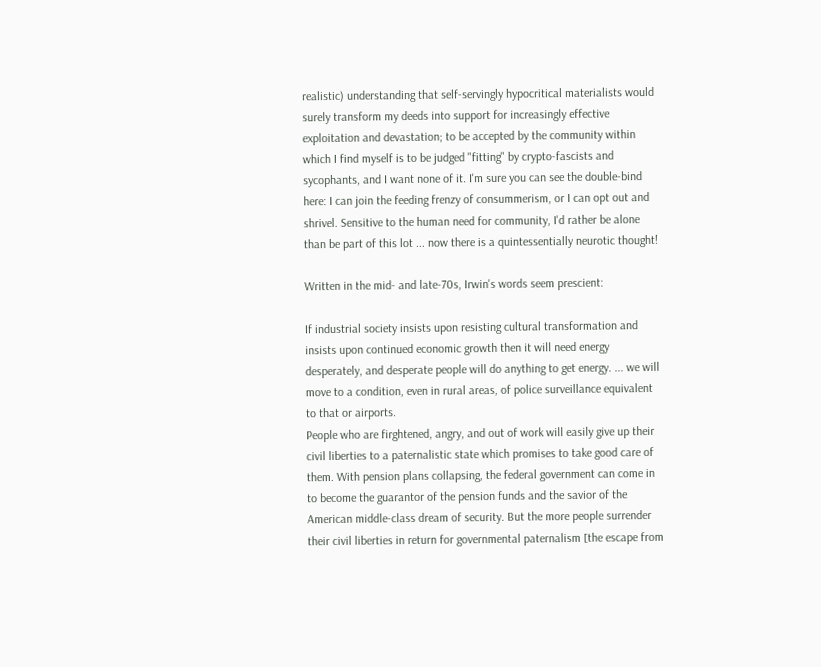realistic) understanding that self-servingly hypocritical materialists would surely transform my deeds into support for increasingly effective exploitation and devastation; to be accepted by the community within which I find myself is to be judged "fitting" by crypto-fascists and sycophants, and I want none of it. I'm sure you can see the double-bind here: I can join the feeding frenzy of consummerism, or I can opt out and shrivel. Sensitive to the human need for community, I'd rather be alone than be part of this lot ... now there is a quintessentially neurotic thought!

Written in the mid- and late-70s, Irwin's words seem prescient:

If industrial society insists upon resisting cultural transformation and insists upon continued economic growth then it will need energy desperately, and desperate people will do anything to get energy. ... we will move to a condition, even in rural areas, of police surveillance equivalent to that or airports.
People who are firghtened, angry, and out of work will easily give up their civil liberties to a paternalistic state which promises to take good care of them. With pension plans collapsing, the federal government can come in to become the guarantor of the pension funds and the savior of the American middle-class dream of security. But the more people surrender their civil liberties in return for governmental paternalism [the escape from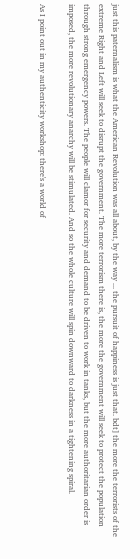just this paternalism is what the American Revolution was all about, by the way ... the pursuit of happiness is just that. bdt] the more the terrorists of the extreme Right and Left will seek to disrupt the government. The more terrorism there is, the more the government will seek to protect the population through strong emergency powers. The people will clamor for security and demand to be driven to work in tanks, but the more authoritarian order is imposed, the more revolutionary anarchy will be stimulated. And so the whole culture will spin downward to darkness in a tightening spiral.

As I point out in my authenticity workshop: there's a world of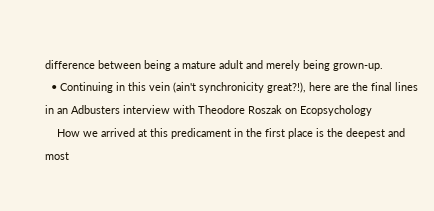difference between being a mature adult and merely being grown-up.
  • Continuing in this vein (ain't synchronicity great?!), here are the final lines in an Adbusters interview with Theodore Roszak on Ecopsychology
    How we arrived at this predicament in the first place is the deepest and most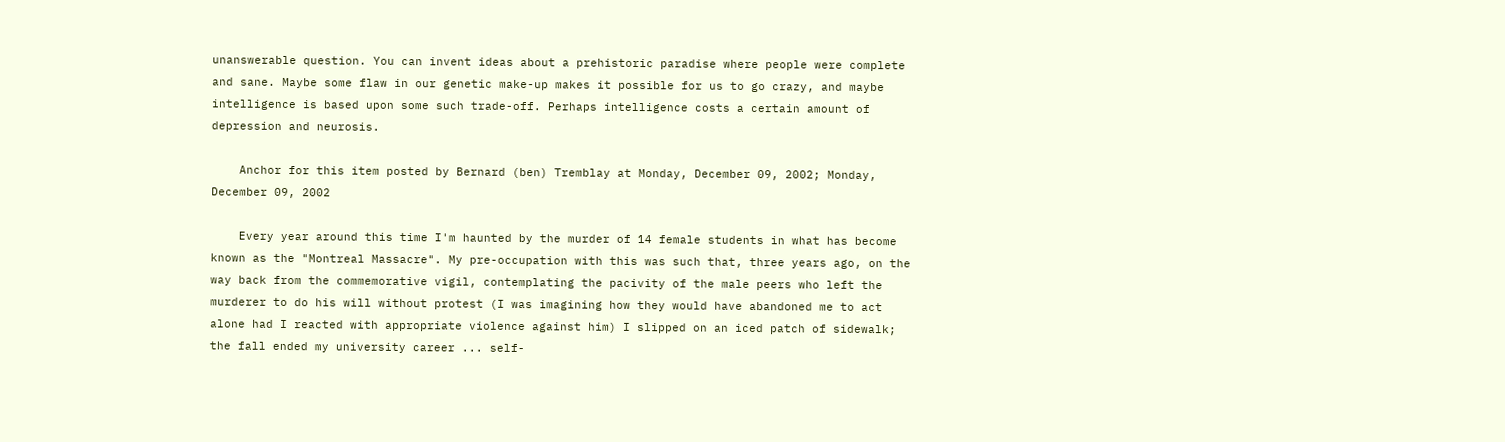unanswerable question. You can invent ideas about a prehistoric paradise where people were complete and sane. Maybe some flaw in our genetic make-up makes it possible for us to go crazy, and maybe intelligence is based upon some such trade-off. Perhaps intelligence costs a certain amount of depression and neurosis.

    Anchor for this item posted by Bernard (ben) Tremblay at Monday, December 09, 2002; Monday, December 09, 2002

    Every year around this time I'm haunted by the murder of 14 female students in what has become known as the "Montreal Massacre". My pre-occupation with this was such that, three years ago, on the way back from the commemorative vigil, contemplating the pacivity of the male peers who left the murderer to do his will without protest (I was imagining how they would have abandoned me to act alone had I reacted with appropriate violence against him) I slipped on an iced patch of sidewalk; the fall ended my university career ... self-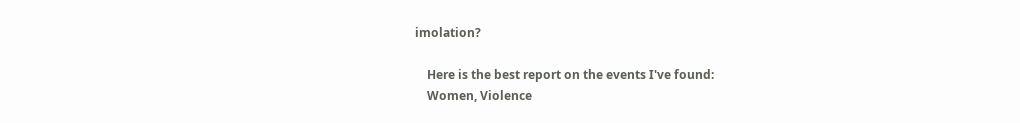imolation?

    Here is the best report on the events I've found:
    Women, Violence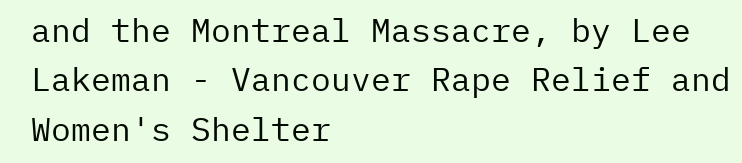and the Montreal Massacre, by Lee Lakeman - Vancouver Rape Relief and Women's Shelter